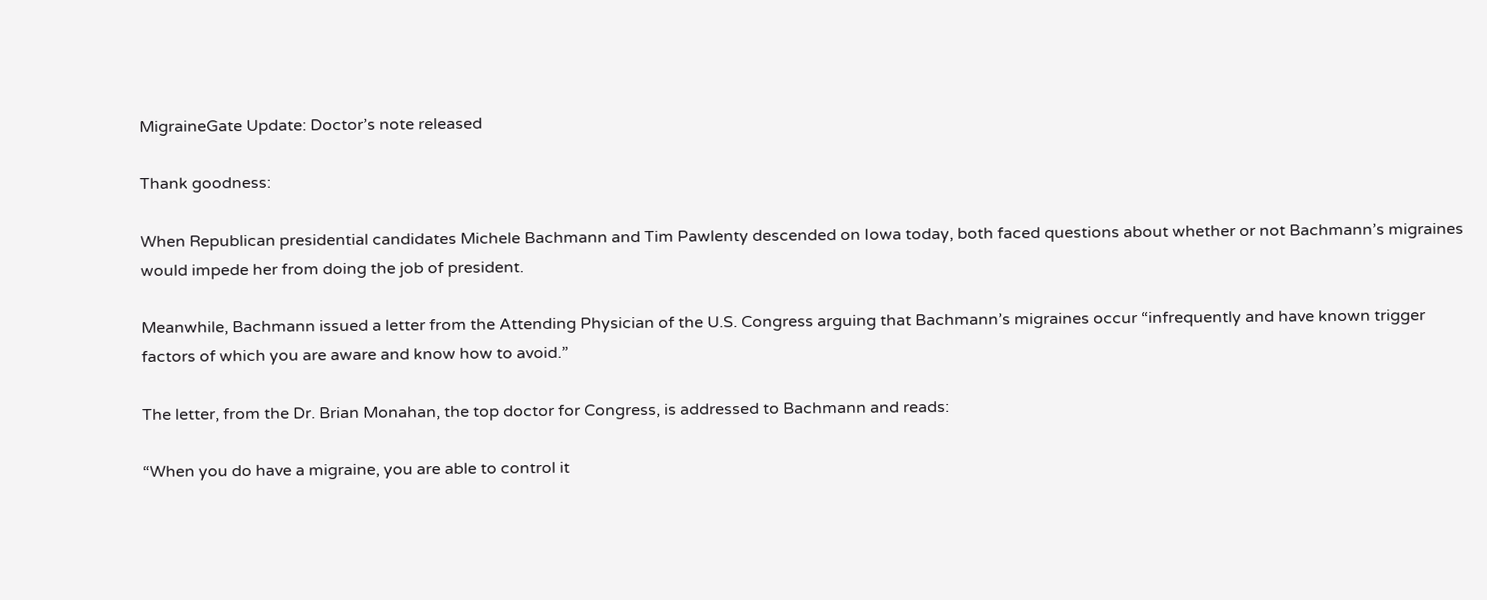MigraineGate Update: Doctor’s note released

Thank goodness:

When Republican presidential candidates Michele Bachmann and Tim Pawlenty descended on Iowa today, both faced questions about whether or not Bachmann’s migraines would impede her from doing the job of president.

Meanwhile, Bachmann issued a letter from the Attending Physician of the U.S. Congress arguing that Bachmann’s migraines occur “infrequently and have known trigger factors of which you are aware and know how to avoid.”

The letter, from the Dr. Brian Monahan, the top doctor for Congress, is addressed to Bachmann and reads:

“When you do have a migraine, you are able to control it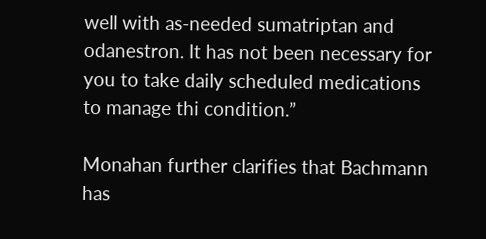well with as-needed sumatriptan and odanestron. It has not been necessary for you to take daily scheduled medications to manage thi condition.”

Monahan further clarifies that Bachmann has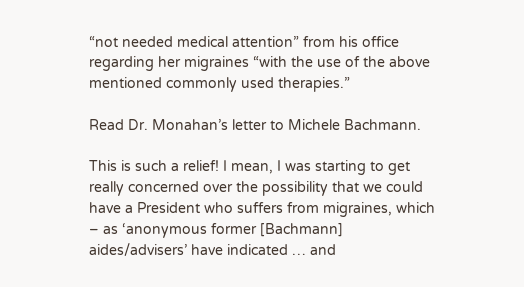“not needed medical attention” from his office regarding her migraines “with the use of the above mentioned commonly used therapies.”

Read Dr. Monahan’s letter to Michele Bachmann.

This is such a relief! I mean, I was starting to get really concerned over the possibility that we could have a President who suffers from migraines, which – as ‘anonymous former [Bachmann] aides/advisers’ have indicated … and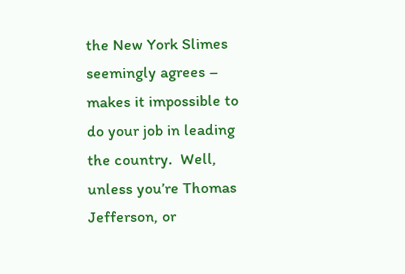the New York Slimes seemingly agrees – makes it impossible to do your job in leading the country.  Well, unless you’re Thomas Jefferson, or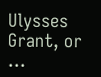Ulysses Grant, or …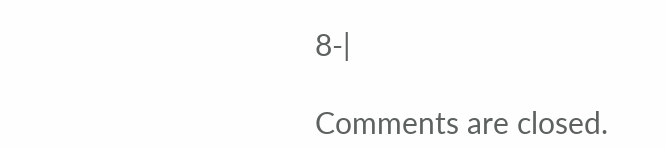8-|

Comments are closed.